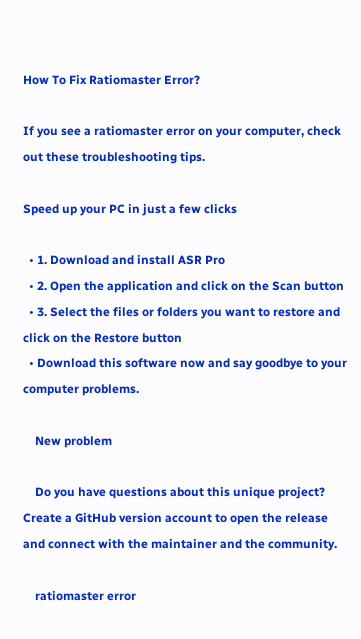How To Fix Ratiomaster Error?

If you see a ratiomaster error on your computer, check out these troubleshooting tips.

Speed up your PC in just a few clicks

  • 1. Download and install ASR Pro
  • 2. Open the application and click on the Scan button
  • 3. Select the files or folders you want to restore and click on the Restore button
  • Download this software now and say goodbye to your computer problems.

    New problem

    Do you have questions about this unique project? Create a GitHub version account to open the release and connect with the maintainer and the community.

    ratiomaster error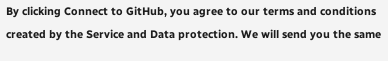By clicking Connect to GitHub, you agree to our terms and conditions created by the Service and Data protection. We will send you the same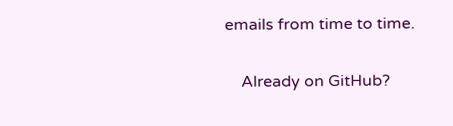emails from time to time.

    Already on GitHub?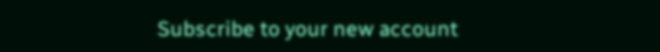Subscribe to your new account